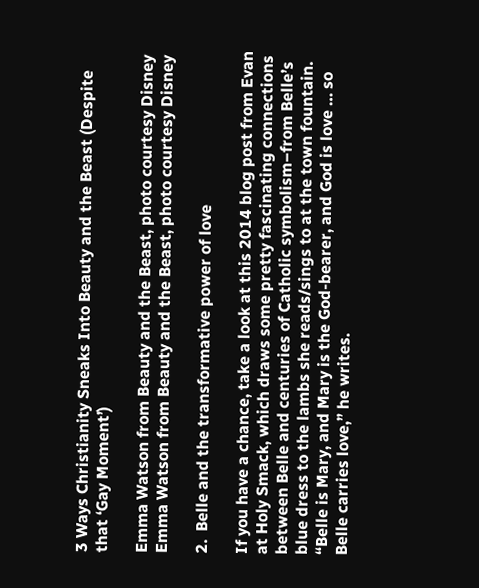3 Ways Christianity Sneaks Into Beauty and the Beast (Despite that ‘Gay Moment’)

Emma Watson from Beauty and the Beast, photo courtesy Disney
Emma Watson from Beauty and the Beast, photo courtesy Disney

2.  Belle and the transformative power of love

If you have a chance, take a look at this 2014 blog post from Evan at Holy Smack, which draws some pretty fascinating connections between Belle and centuries of Catholic symbolism–from Belle’s blue dress to the lambs she reads/sings to at the town fountain. “Belle is Mary, and Mary is the God-bearer, and God is love … so Belle carries love,” he writes.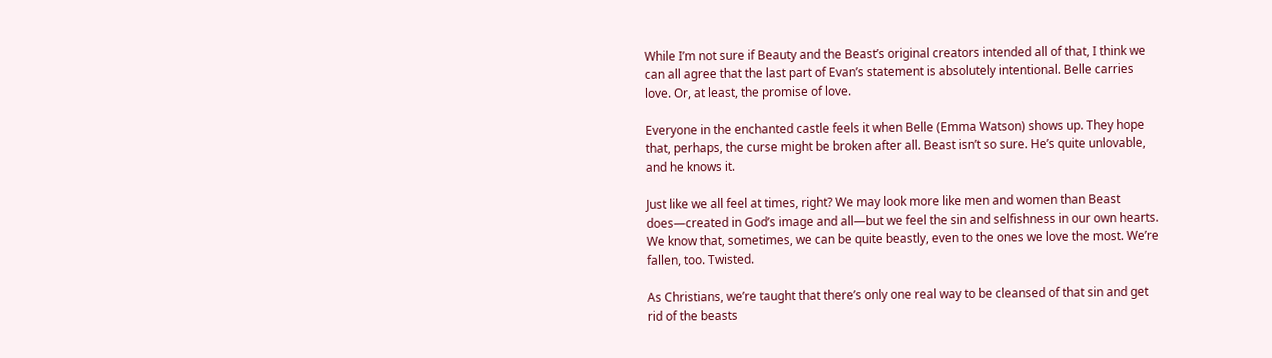While I’m not sure if Beauty and the Beast’s original creators intended all of that, I think we can all agree that the last part of Evan’s statement is absolutely intentional. Belle carries love. Or, at least, the promise of love.

Everyone in the enchanted castle feels it when Belle (Emma Watson) shows up. They hope that, perhaps, the curse might be broken after all. Beast isn’t so sure. He’s quite unlovable, and he knows it.

Just like we all feel at times, right? We may look more like men and women than Beast does—created in God’s image and all—but we feel the sin and selfishness in our own hearts. We know that, sometimes, we can be quite beastly, even to the ones we love the most. We’re fallen, too. Twisted.

As Christians, we’re taught that there’s only one real way to be cleansed of that sin and get rid of the beasts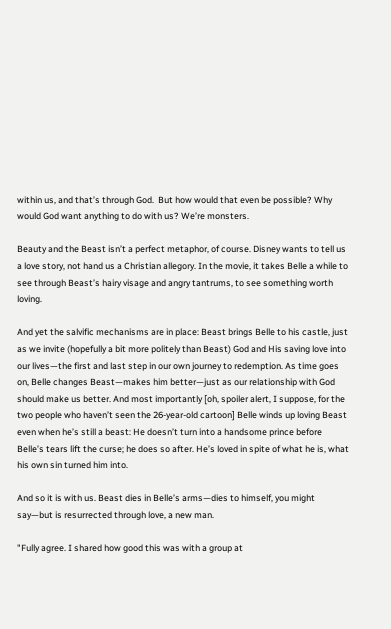within us, and that’s through God.  But how would that even be possible? Why would God want anything to do with us? We’re monsters.

Beauty and the Beast isn’t a perfect metaphor, of course. Disney wants to tell us a love story, not hand us a Christian allegory. In the movie, it takes Belle a while to see through Beast’s hairy visage and angry tantrums, to see something worth loving.

And yet the salvific mechanisms are in place: Beast brings Belle to his castle, just as we invite (hopefully a bit more politely than Beast) God and His saving love into our lives—the first and last step in our own journey to redemption. As time goes on, Belle changes Beast—makes him better—just as our relationship with God should make us better. And most importantly [oh, spoiler alert, I suppose, for the two people who haven’t seen the 26-year-old cartoon] Belle winds up loving Beast even when he’s still a beast: He doesn’t turn into a handsome prince before Belle’s tears lift the curse; he does so after. He’s loved in spite of what he is, what his own sin turned him into.

And so it is with us. Beast dies in Belle’s arms—dies to himself, you might say—but is resurrected through love, a new man.

"Fully agree. I shared how good this was with a group at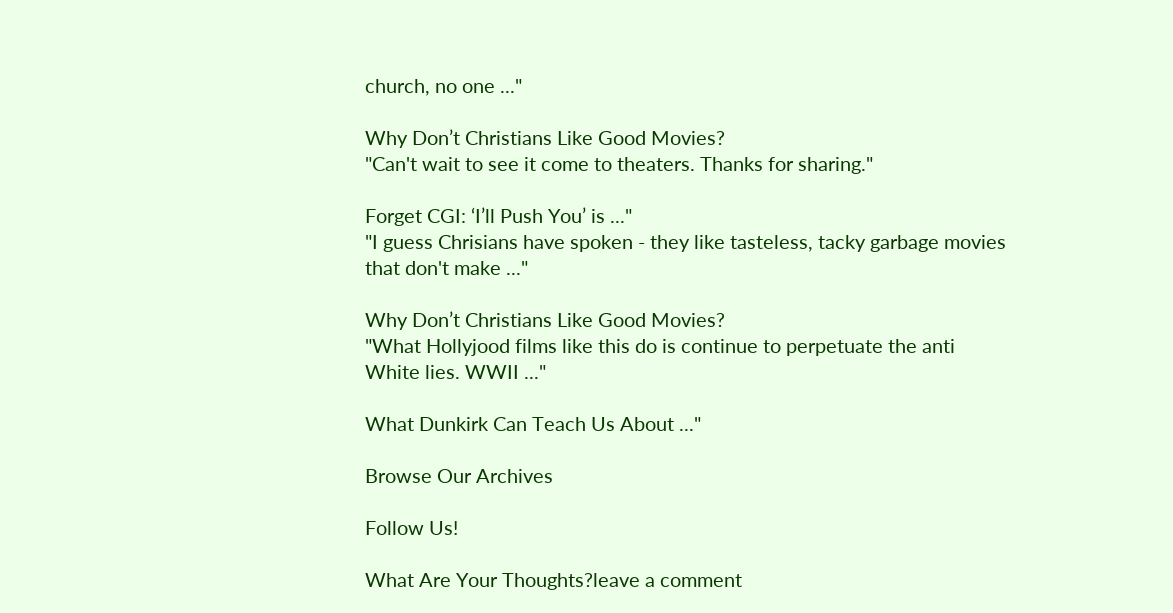church, no one ..."

Why Don’t Christians Like Good Movies?
"Can't wait to see it come to theaters. Thanks for sharing."

Forget CGI: ‘I’ll Push You’ is ..."
"I guess Chrisians have spoken - they like tasteless, tacky garbage movies that don't make ..."

Why Don’t Christians Like Good Movies?
"What Hollyjood films like this do is continue to perpetuate the anti White lies. WWII ..."

What Dunkirk Can Teach Us About ..."

Browse Our Archives

Follow Us!

What Are Your Thoughts?leave a comment